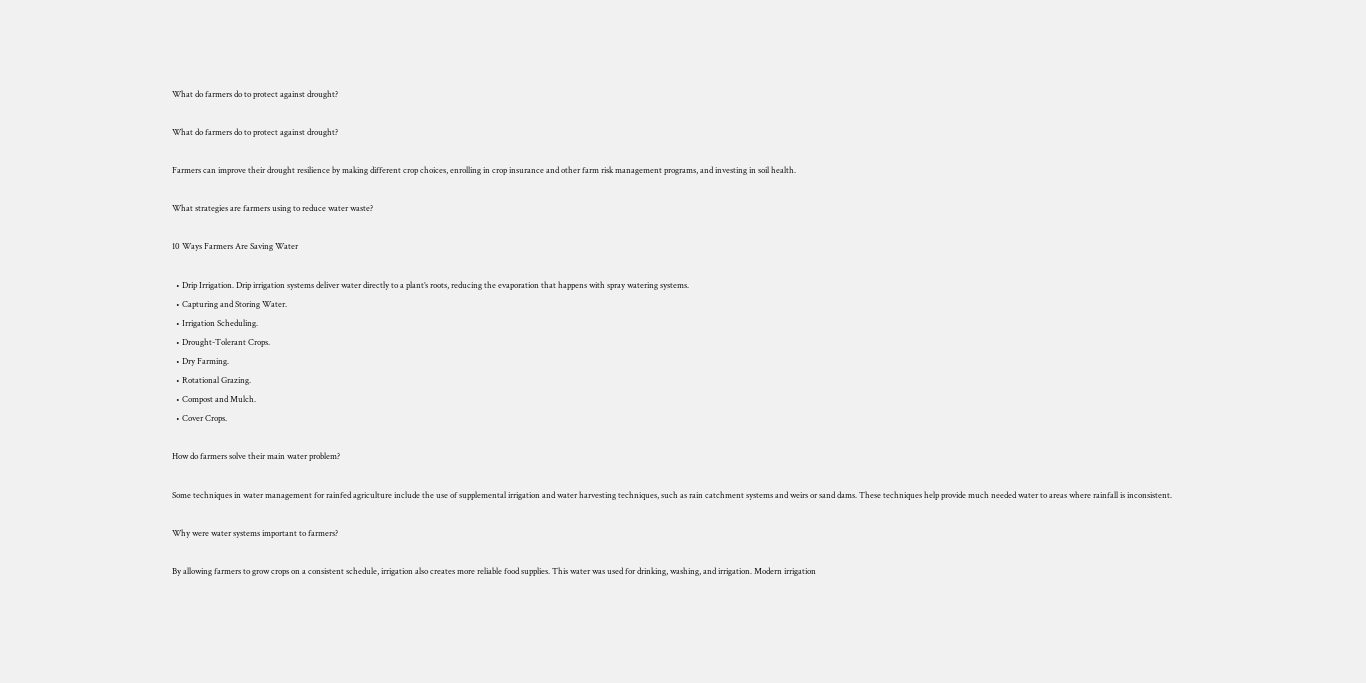What do farmers do to protect against drought?

What do farmers do to protect against drought?

Farmers can improve their drought resilience by making different crop choices, enrolling in crop insurance and other farm risk management programs, and investing in soil health.

What strategies are farmers using to reduce water waste?

10 Ways Farmers Are Saving Water

  • Drip Irrigation. Drip irrigation systems deliver water directly to a plant’s roots, reducing the evaporation that happens with spray watering systems.
  • Capturing and Storing Water.
  • Irrigation Scheduling.
  • Drought-Tolerant Crops.
  • Dry Farming.
  • Rotational Grazing.
  • Compost and Mulch.
  • Cover Crops.

How do farmers solve their main water problem?

Some techniques in water management for rainfed agriculture include the use of supplemental irrigation and water harvesting techniques, such as rain catchment systems and weirs or sand dams. These techniques help provide much needed water to areas where rainfall is inconsistent.

Why were water systems important to farmers?

By allowing farmers to grow crops on a consistent schedule, irrigation also creates more reliable food supplies. This water was used for drinking, washing, and irrigation. Modern irrigation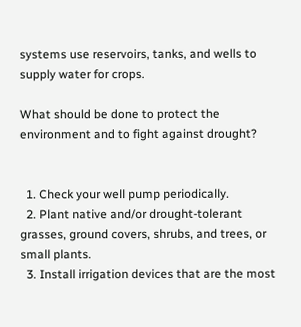systems use reservoirs, tanks, and wells to supply water for crops.

What should be done to protect the environment and to fight against drought?


  1. Check your well pump periodically.
  2. Plant native and/or drought-tolerant grasses, ground covers, shrubs, and trees, or small plants.
  3. Install irrigation devices that are the most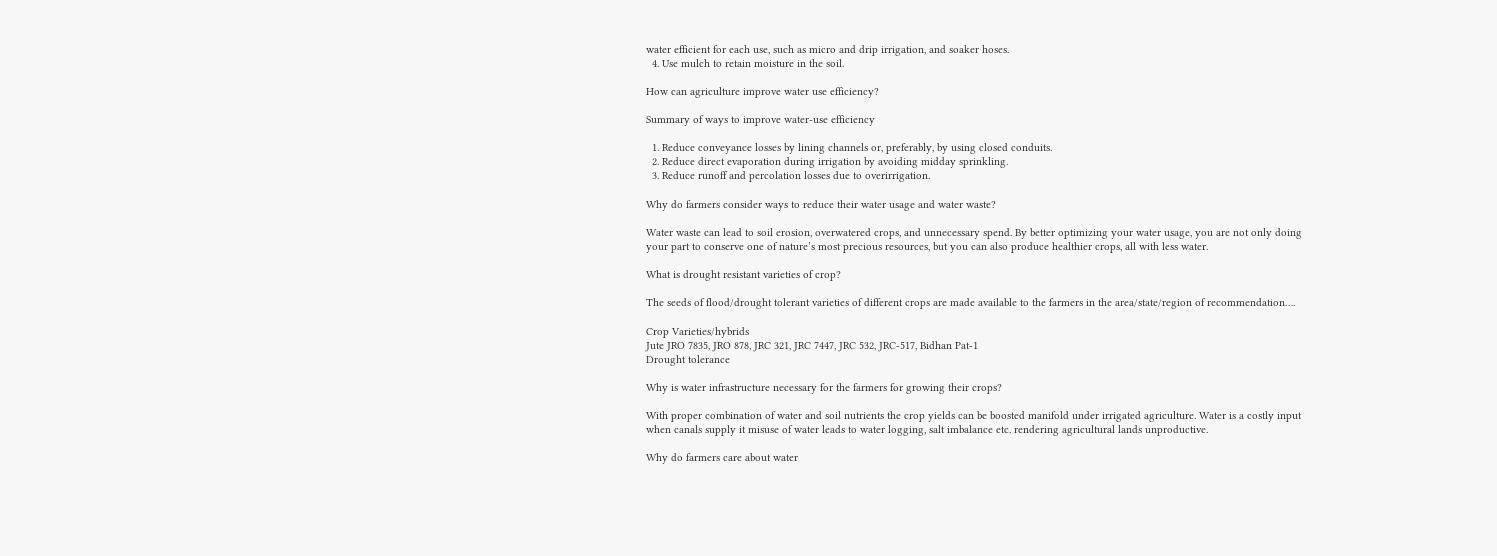water efficient for each use, such as micro and drip irrigation, and soaker hoses.
  4. Use mulch to retain moisture in the soil.

How can agriculture improve water use efficiency?

Summary of ways to improve water-use efficiency

  1. Reduce conveyance losses by lining channels or, preferably, by using closed conduits.
  2. Reduce direct evaporation during irrigation by avoiding midday sprinkling.
  3. Reduce runoff and percolation losses due to overirrigation.

Why do farmers consider ways to reduce their water usage and water waste?

Water waste can lead to soil erosion, overwatered crops, and unnecessary spend. By better optimizing your water usage, you are not only doing your part to conserve one of nature’s most precious resources, but you can also produce healthier crops, all with less water.

What is drought resistant varieties of crop?

The seeds of flood/drought tolerant varieties of different crops are made available to the farmers in the area/state/region of recommendation….

Crop Varieties/hybrids
Jute JRO 7835, JRO 878, JRC 321, JRC 7447, JRC 532, JRC-517, Bidhan Pat-1
Drought tolerance

Why is water infrastructure necessary for the farmers for growing their crops?

With proper combination of water and soil nutrients the crop yields can be boosted manifold under irrigated agriculture. Water is a costly input when canals supply it misuse of water leads to water logging, salt imbalance etc. rendering agricultural lands unproductive.

Why do farmers care about water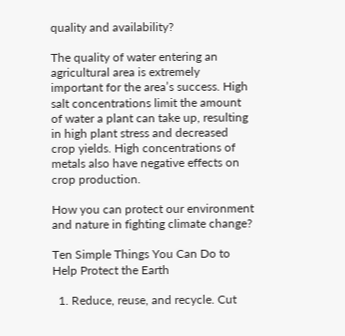quality and availability?

The quality of water entering an agricultural area is extremely important for the area’s success. High salt concentrations limit the amount of water a plant can take up, resulting in high plant stress and decreased crop yields. High concentrations of metals also have negative effects on crop production.

How you can protect our environment and nature in fighting climate change?

Ten Simple Things You Can Do to Help Protect the Earth

  1. Reduce, reuse, and recycle. Cut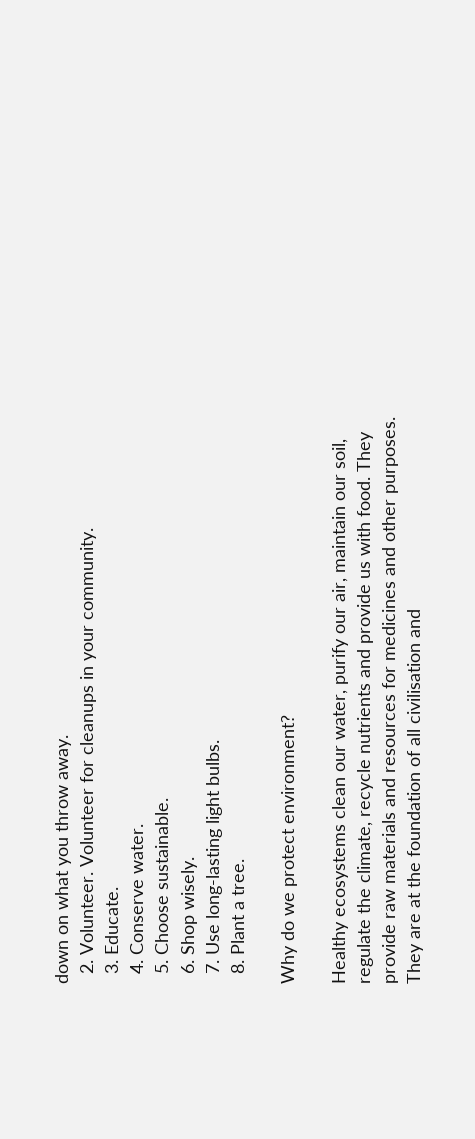down on what you throw away.
  2. Volunteer. Volunteer for cleanups in your community.
  3. Educate.
  4. Conserve water.
  5. Choose sustainable.
  6. Shop wisely.
  7. Use long-lasting light bulbs.
  8. Plant a tree.

Why do we protect environment?

Healthy ecosystems clean our water, purify our air, maintain our soil, regulate the climate, recycle nutrients and provide us with food. They provide raw materials and resources for medicines and other purposes. They are at the foundation of all civilisation and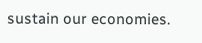sustain our economies.